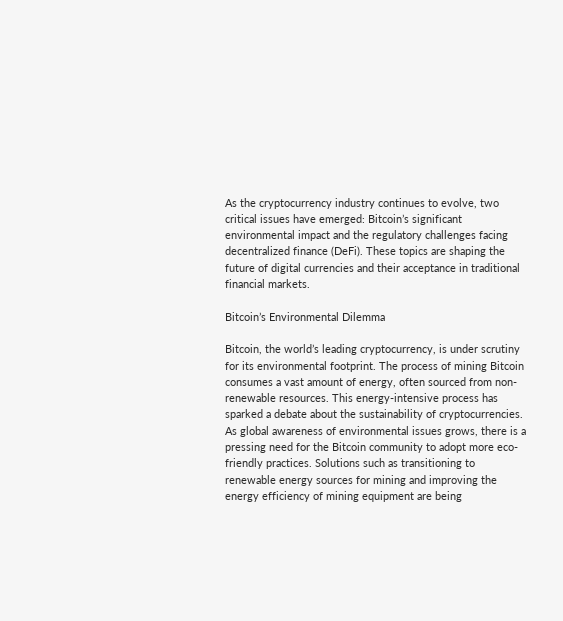As the cryptocurrency industry continues to evolve, two critical issues have emerged: Bitcoin’s significant environmental impact and the regulatory challenges facing decentralized finance (DeFi). These topics are shaping the future of digital currencies and their acceptance in traditional financial markets.

Bitcoin’s Environmental Dilemma

Bitcoin, the world’s leading cryptocurrency, is under scrutiny for its environmental footprint. The process of mining Bitcoin consumes a vast amount of energy, often sourced from non-renewable resources. This energy-intensive process has sparked a debate about the sustainability of cryptocurrencies. As global awareness of environmental issues grows, there is a pressing need for the Bitcoin community to adopt more eco-friendly practices. Solutions such as transitioning to renewable energy sources for mining and improving the energy efficiency of mining equipment are being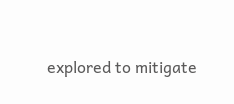explored to mitigate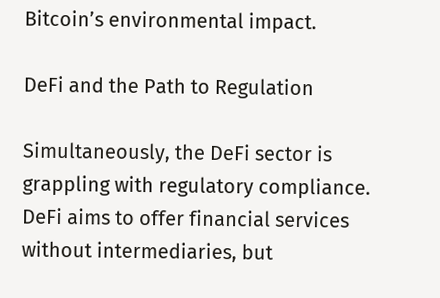Bitcoin’s environmental impact.

DeFi and the Path to Regulation

Simultaneously, the DeFi sector is grappling with regulatory compliance. DeFi aims to offer financial services without intermediaries, but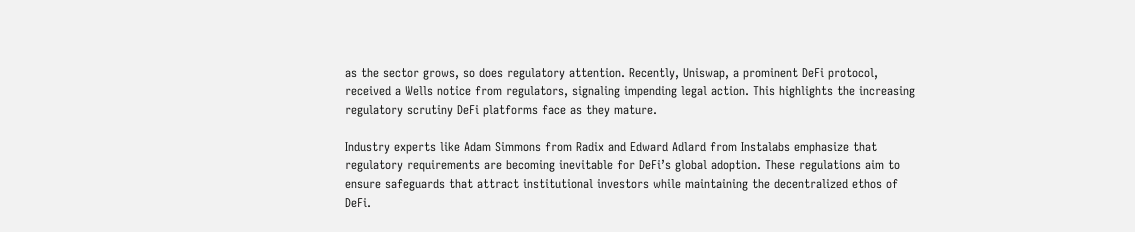as the sector grows, so does regulatory attention. Recently, Uniswap, a prominent DeFi protocol, received a Wells notice from regulators, signaling impending legal action. This highlights the increasing regulatory scrutiny DeFi platforms face as they mature.

Industry experts like Adam Simmons from Radix and Edward Adlard from Instalabs emphasize that regulatory requirements are becoming inevitable for DeFi’s global adoption. These regulations aim to ensure safeguards that attract institutional investors while maintaining the decentralized ethos of DeFi.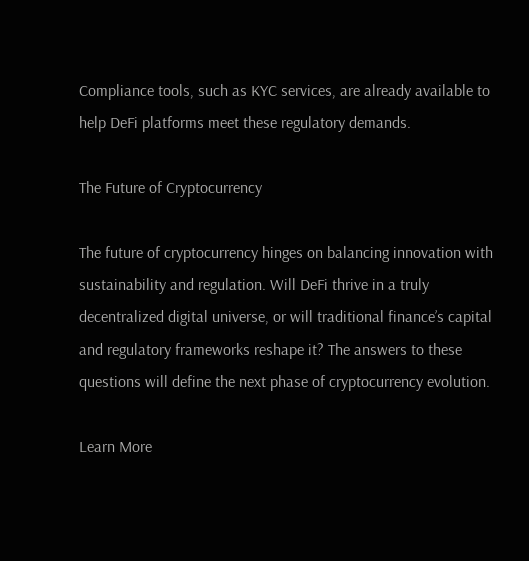Compliance tools, such as KYC services, are already available to help DeFi platforms meet these regulatory demands.

The Future of Cryptocurrency

The future of cryptocurrency hinges on balancing innovation with sustainability and regulation. Will DeFi thrive in a truly decentralized digital universe, or will traditional finance’s capital and regulatory frameworks reshape it? The answers to these questions will define the next phase of cryptocurrency evolution.

Learn More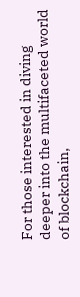For those interested in diving deeper into the multifaceted world of blockchain,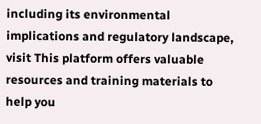including its environmental implications and regulatory landscape, visit This platform offers valuable resources and training materials to help you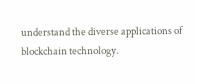understand the diverse applications of blockchain technology.